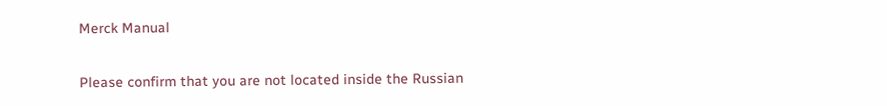Merck Manual

Please confirm that you are not located inside the Russian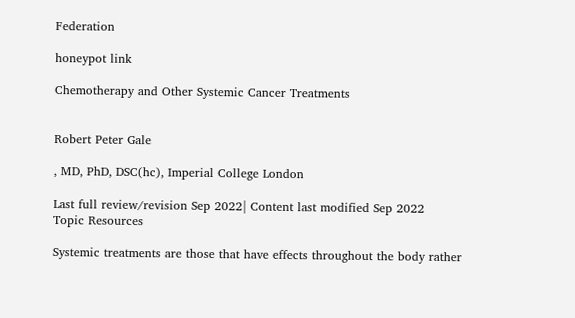Federation

honeypot link

Chemotherapy and Other Systemic Cancer Treatments


Robert Peter Gale

, MD, PhD, DSC(hc), Imperial College London

Last full review/revision Sep 2022| Content last modified Sep 2022
Topic Resources

Systemic treatments are those that have effects throughout the body rather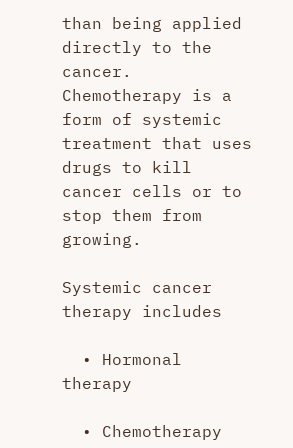than being applied directly to the cancer. Chemotherapy is a form of systemic treatment that uses drugs to kill cancer cells or to stop them from growing.

Systemic cancer therapy includes

  • Hormonal therapy

  • Chemotherapy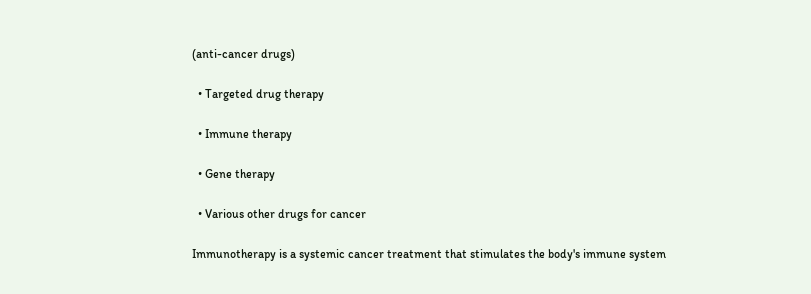(anti-cancer drugs)

  • Targeted drug therapy

  • Immune therapy

  • Gene therapy

  • Various other drugs for cancer

Immunotherapy is a systemic cancer treatment that stimulates the body's immune system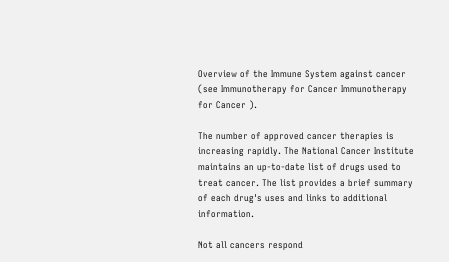Overview of the Immune System against cancer (see Immunotherapy for Cancer Immunotherapy for Cancer ).

The number of approved cancer therapies is increasing rapidly. The National Cancer Institute maintains an up-to-date list of drugs used to treat cancer. The list provides a brief summary of each drug's uses and links to additional information.

Not all cancers respond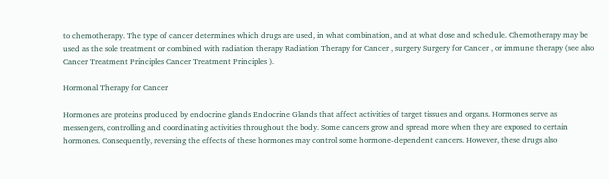to chemotherapy. The type of cancer determines which drugs are used, in what combination, and at what dose and schedule. Chemotherapy may be used as the sole treatment or combined with radiation therapy Radiation Therapy for Cancer , surgery Surgery for Cancer , or immune therapy (see also Cancer Treatment Principles Cancer Treatment Principles ).

Hormonal Therapy for Cancer

Hormones are proteins produced by endocrine glands Endocrine Glands that affect activities of target tissues and organs. Hormones serve as messengers, controlling and coordinating activities throughout the body. Some cancers grow and spread more when they are exposed to certain hormones. Consequently, reversing the effects of these hormones may control some hormone-dependent cancers. However, these drugs also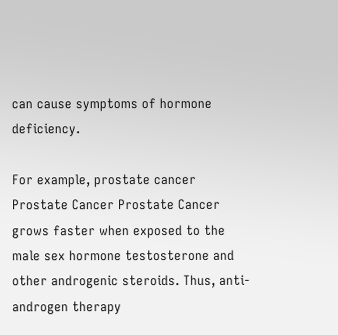can cause symptoms of hormone deficiency.

For example, prostate cancer Prostate Cancer Prostate Cancer grows faster when exposed to the male sex hormone testosterone and other androgenic steroids. Thus, anti-androgen therapy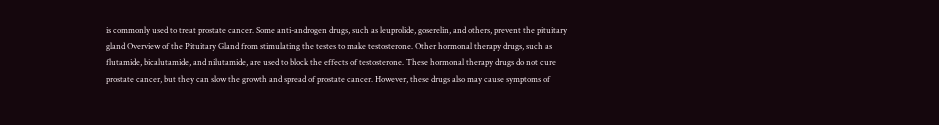is commonly used to treat prostate cancer. Some anti-androgen drugs, such as leuprolide, goserelin, and others, prevent the pituitary gland Overview of the Pituitary Gland from stimulating the testes to make testosterone. Other hormonal therapy drugs, such as flutamide, bicalutamide, and nilutamide, are used to block the effects of testosterone. These hormonal therapy drugs do not cure prostate cancer, but they can slow the growth and spread of prostate cancer. However, these drugs also may cause symptoms of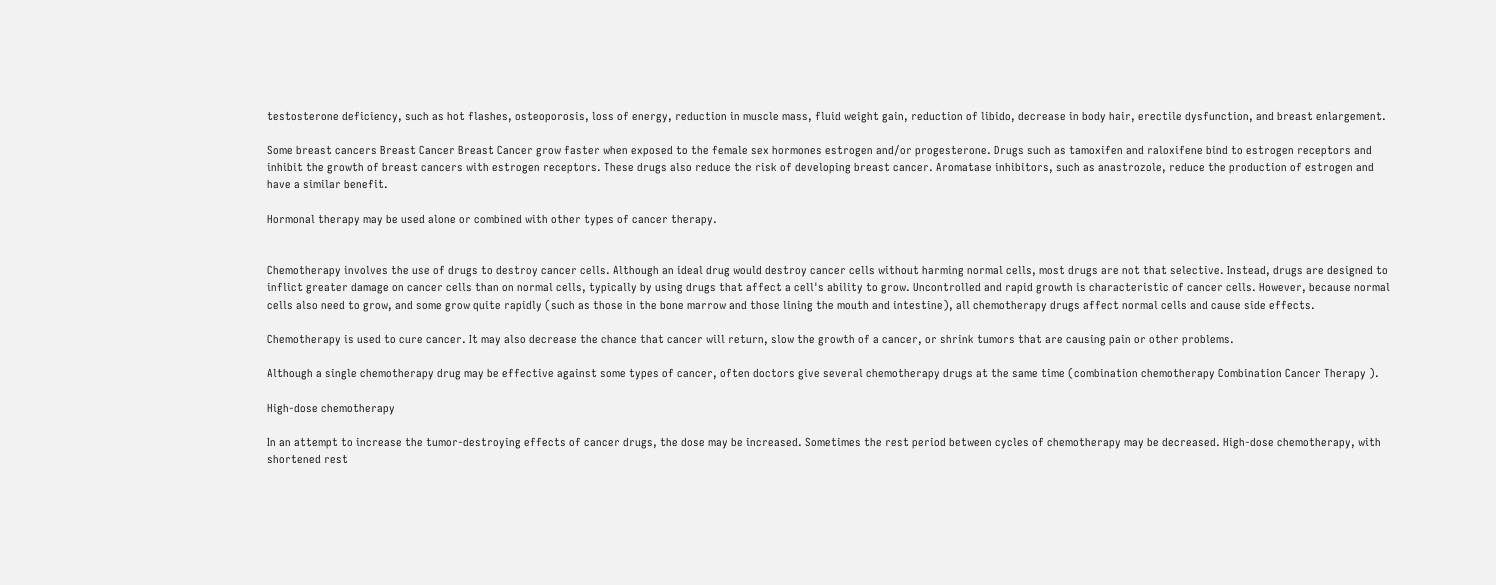testosterone deficiency, such as hot flashes, osteoporosis, loss of energy, reduction in muscle mass, fluid weight gain, reduction of libido, decrease in body hair, erectile dysfunction, and breast enlargement.

Some breast cancers Breast Cancer Breast Cancer grow faster when exposed to the female sex hormones estrogen and/or progesterone. Drugs such as tamoxifen and raloxifene bind to estrogen receptors and inhibit the growth of breast cancers with estrogen receptors. These drugs also reduce the risk of developing breast cancer. Aromatase inhibitors, such as anastrozole, reduce the production of estrogen and have a similar benefit.

Hormonal therapy may be used alone or combined with other types of cancer therapy.


Chemotherapy involves the use of drugs to destroy cancer cells. Although an ideal drug would destroy cancer cells without harming normal cells, most drugs are not that selective. Instead, drugs are designed to inflict greater damage on cancer cells than on normal cells, typically by using drugs that affect a cell's ability to grow. Uncontrolled and rapid growth is characteristic of cancer cells. However, because normal cells also need to grow, and some grow quite rapidly (such as those in the bone marrow and those lining the mouth and intestine), all chemotherapy drugs affect normal cells and cause side effects.

Chemotherapy is used to cure cancer. It may also decrease the chance that cancer will return, slow the growth of a cancer, or shrink tumors that are causing pain or other problems.

Although a single chemotherapy drug may be effective against some types of cancer, often doctors give several chemotherapy drugs at the same time (combination chemotherapy Combination Cancer Therapy ).

High-dose chemotherapy

In an attempt to increase the tumor-destroying effects of cancer drugs, the dose may be increased. Sometimes the rest period between cycles of chemotherapy may be decreased. High-dose chemotherapy, with shortened rest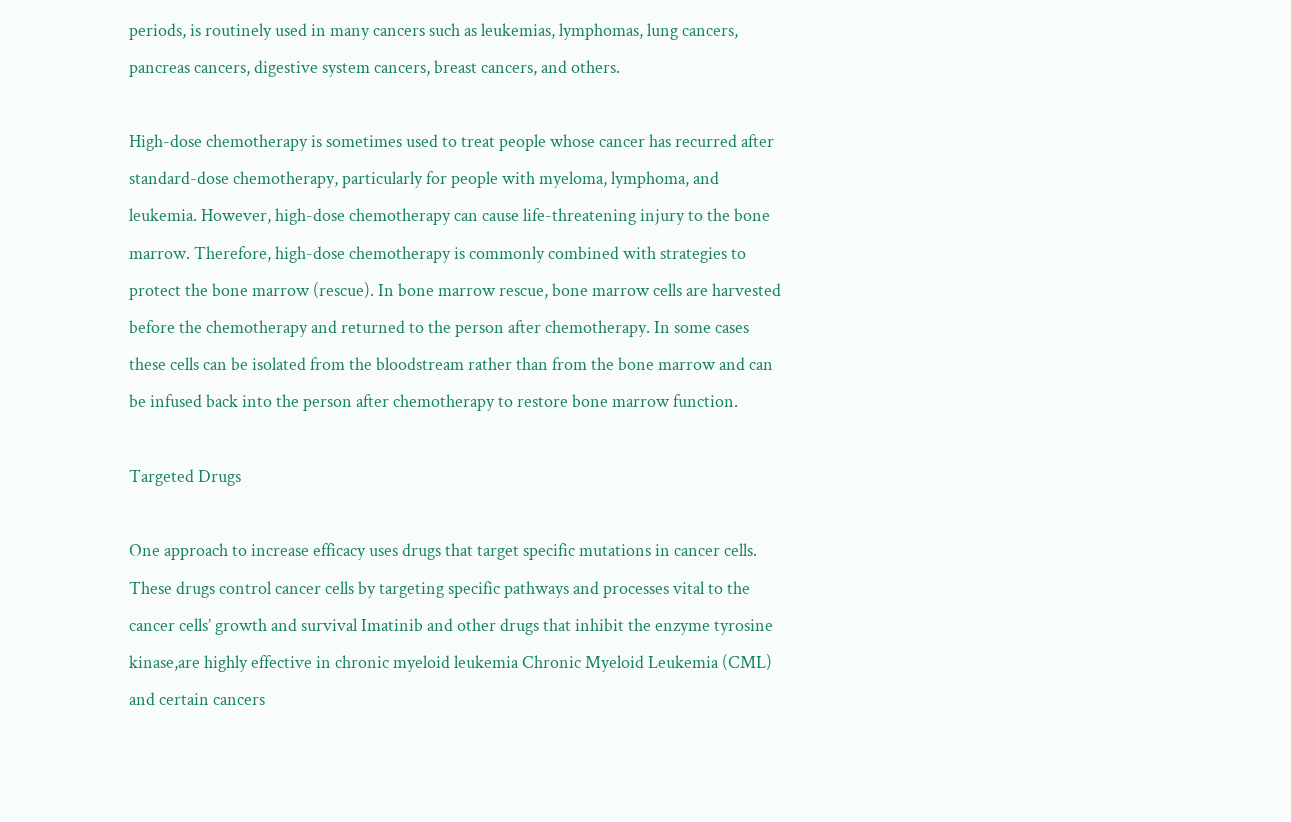periods, is routinely used in many cancers such as leukemias, lymphomas, lung cancers, pancreas cancers, digestive system cancers, breast cancers, and others.

High-dose chemotherapy is sometimes used to treat people whose cancer has recurred after standard-dose chemotherapy, particularly for people with myeloma, lymphoma, and leukemia. However, high-dose chemotherapy can cause life-threatening injury to the bone marrow. Therefore, high-dose chemotherapy is commonly combined with strategies to protect the bone marrow (rescue). In bone marrow rescue, bone marrow cells are harvested before the chemotherapy and returned to the person after chemotherapy. In some cases these cells can be isolated from the bloodstream rather than from the bone marrow and can be infused back into the person after chemotherapy to restore bone marrow function.

Targeted Drugs

One approach to increase efficacy uses drugs that target specific mutations in cancer cells. These drugs control cancer cells by targeting specific pathways and processes vital to the cancer cells’ growth and survival Imatinib and other drugs that inhibit the enzyme tyrosine kinase,are highly effective in chronic myeloid leukemia Chronic Myeloid Leukemia (CML) and certain cancers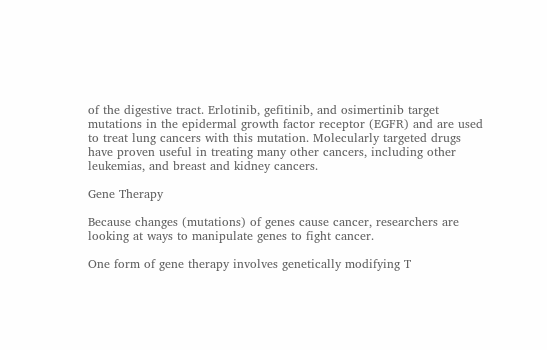of the digestive tract. Erlotinib, gefitinib, and osimertinib target mutations in the epidermal growth factor receptor (EGFR) and are used to treat lung cancers with this mutation. Molecularly targeted drugs have proven useful in treating many other cancers, including other leukemias, and breast and kidney cancers.

Gene Therapy

Because changes (mutations) of genes cause cancer, researchers are looking at ways to manipulate genes to fight cancer.

One form of gene therapy involves genetically modifying T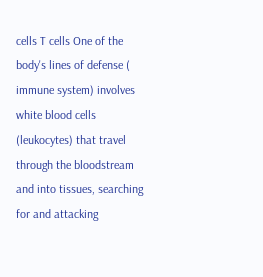cells T cells One of the body's lines of defense ( immune system) involves white blood cells (leukocytes) that travel through the bloodstream and into tissues, searching for and attacking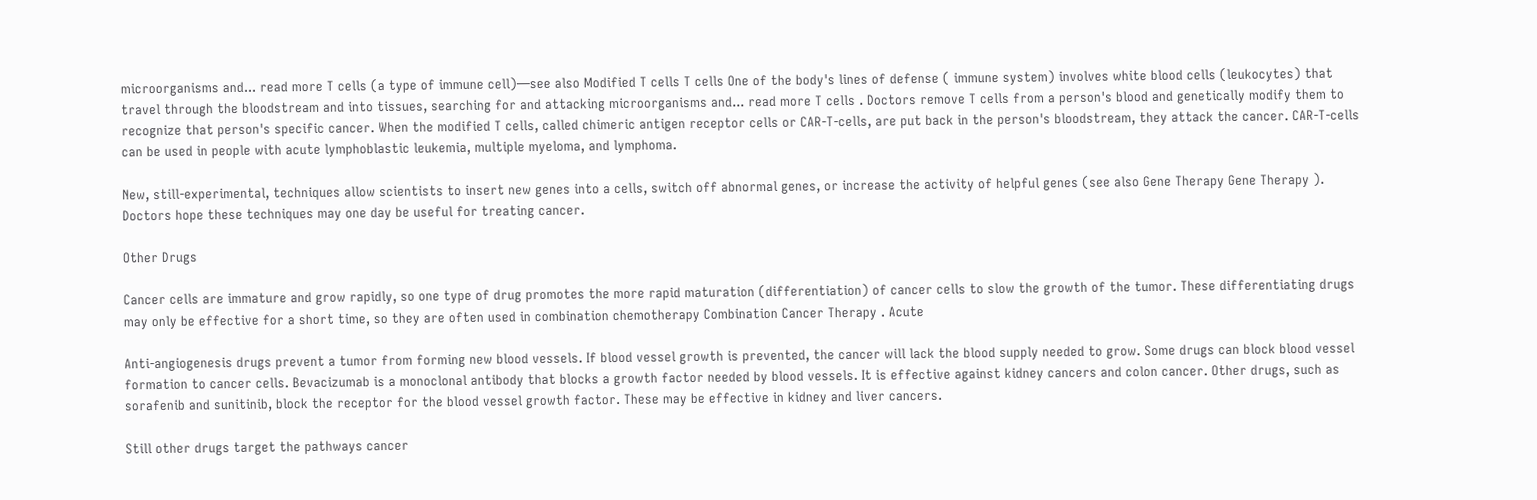microorganisms and... read more T cells (a type of immune cell)—see also Modified T cells T cells One of the body's lines of defense ( immune system) involves white blood cells (leukocytes) that travel through the bloodstream and into tissues, searching for and attacking microorganisms and... read more T cells . Doctors remove T cells from a person's blood and genetically modify them to recognize that person's specific cancer. When the modified T cells, called chimeric antigen receptor cells or CAR-T-cells, are put back in the person's bloodstream, they attack the cancer. CAR-T-cells can be used in people with acute lymphoblastic leukemia, multiple myeloma, and lymphoma.

New, still-experimental, techniques allow scientists to insert new genes into a cells, switch off abnormal genes, or increase the activity of helpful genes (see also Gene Therapy Gene Therapy ). Doctors hope these techniques may one day be useful for treating cancer.

Other Drugs

Cancer cells are immature and grow rapidly, so one type of drug promotes the more rapid maturation (differentiation) of cancer cells to slow the growth of the tumor. These differentiating drugs may only be effective for a short time, so they are often used in combination chemotherapy Combination Cancer Therapy . Acute

Anti-angiogenesis drugs prevent a tumor from forming new blood vessels. If blood vessel growth is prevented, the cancer will lack the blood supply needed to grow. Some drugs can block blood vessel formation to cancer cells. Bevacizumab is a monoclonal antibody that blocks a growth factor needed by blood vessels. It is effective against kidney cancers and colon cancer. Other drugs, such as sorafenib and sunitinib, block the receptor for the blood vessel growth factor. These may be effective in kidney and liver cancers.

Still other drugs target the pathways cancer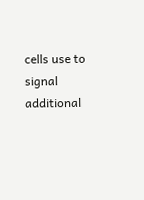cells use to signal additional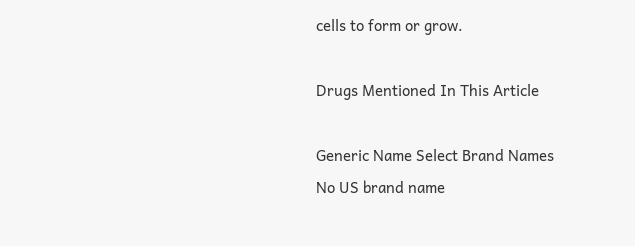cells to form or grow.

Drugs Mentioned In This Article

Generic Name Select Brand Names
No US brand name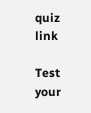quiz link

Test your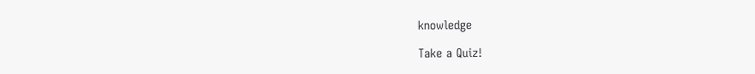knowledge

Take a Quiz!